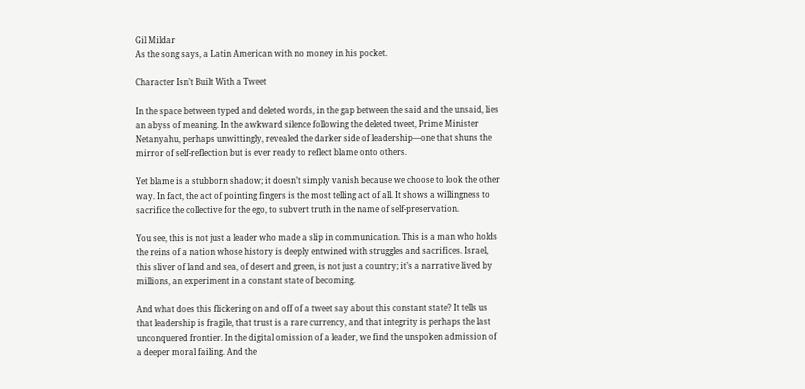Gil Mildar
As the song says, a Latin American with no money in his pocket.

Character Isn’t Built With a Tweet

In the space between typed and deleted words, in the gap between the said and the unsaid, lies an abyss of meaning. In the awkward silence following the deleted tweet, Prime Minister Netanyahu, perhaps unwittingly, revealed the darker side of leadership—one that shuns the mirror of self-reflection but is ever ready to reflect blame onto others.

Yet blame is a stubborn shadow; it doesn’t simply vanish because we choose to look the other way. In fact, the act of pointing fingers is the most telling act of all. It shows a willingness to sacrifice the collective for the ego, to subvert truth in the name of self-preservation.

You see, this is not just a leader who made a slip in communication. This is a man who holds the reins of a nation whose history is deeply entwined with struggles and sacrifices. Israel, this sliver of land and sea, of desert and green, is not just a country; it’s a narrative lived by millions, an experiment in a constant state of becoming.

And what does this flickering on and off of a tweet say about this constant state? It tells us that leadership is fragile, that trust is a rare currency, and that integrity is perhaps the last unconquered frontier. In the digital omission of a leader, we find the unspoken admission of a deeper moral failing. And the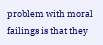problem with moral failings is that they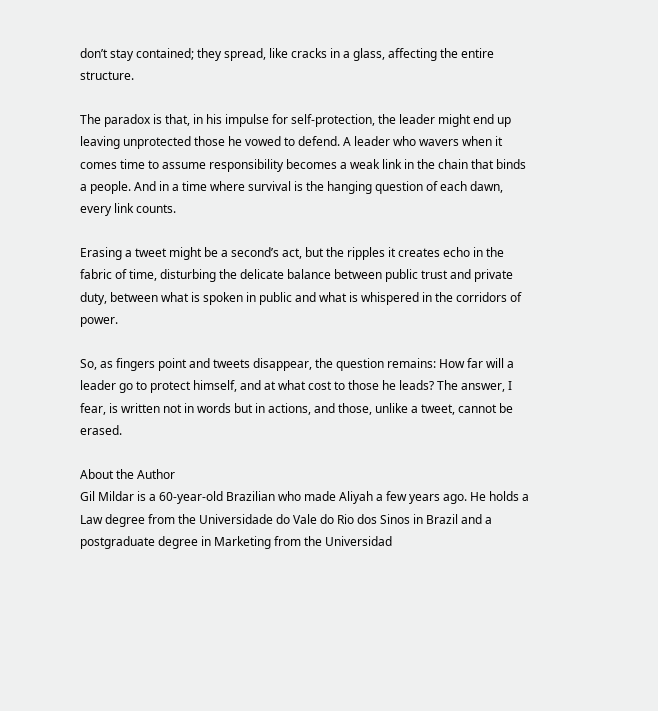don’t stay contained; they spread, like cracks in a glass, affecting the entire structure.

The paradox is that, in his impulse for self-protection, the leader might end up leaving unprotected those he vowed to defend. A leader who wavers when it comes time to assume responsibility becomes a weak link in the chain that binds a people. And in a time where survival is the hanging question of each dawn, every link counts.

Erasing a tweet might be a second’s act, but the ripples it creates echo in the fabric of time, disturbing the delicate balance between public trust and private duty, between what is spoken in public and what is whispered in the corridors of power.

So, as fingers point and tweets disappear, the question remains: How far will a leader go to protect himself, and at what cost to those he leads? The answer, I fear, is written not in words but in actions, and those, unlike a tweet, cannot be erased.

About the Author
Gil Mildar is a 60-year-old Brazilian who made Aliyah a few years ago. He holds a Law degree from the Universidade do Vale do Rio dos Sinos in Brazil and a postgraduate degree in Marketing from the Universidad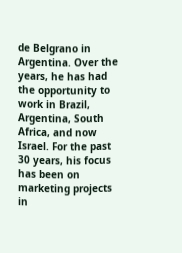de Belgrano in Argentina. Over the years, he has had the opportunity to work in Brazil, Argentina, South Africa, and now Israel. For the past 30 years, his focus has been on marketing projects in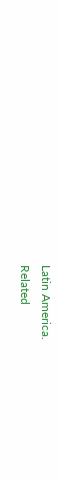Latin America.
Related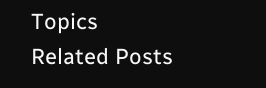Topics
Related Posts